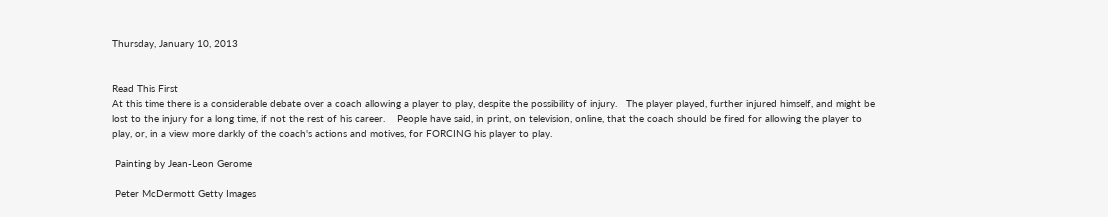Thursday, January 10, 2013


Read This First
At this time there is a considerable debate over a coach allowing a player to play, despite the possibility of injury.   The player played, further injured himself, and might be lost to the injury for a long time, if not the rest of his career.    People have said, in print, on television, online, that the coach should be fired for allowing the player to play, or, in a view more darkly of the coach's actions and motives, for FORCING his player to play.

 Painting by Jean-Leon Gerome

 Peter McDermott Getty Images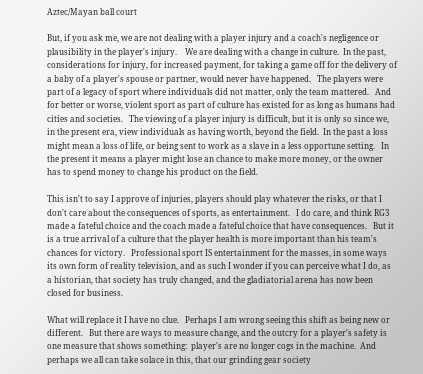Aztec/Mayan ball court

But, if you ask me, we are not dealing with a player injury and a coach's negligence or plausibility in the player's injury.    We are dealing with a change in culture.  In the past, considerations for injury, for increased payment, for taking a game off for the delivery of a baby of a player's spouse or partner, would never have happened.   The players were part of a legacy of sport where individuals did not matter, only the team mattered.   And for better or worse, violent sport as part of culture has existed for as long as humans had cities and societies.   The viewing of a player injury is difficult, but it is only so since we, in the present era, view individuals as having worth, beyond the field.  In the past a loss might mean a loss of life, or being sent to work as a slave in a less opportune setting.   In the present it means a player might lose an chance to make more money, or the owner has to spend money to change his product on the field.

This isn't to say I approve of injuries, players should play whatever the risks, or that I don't care about the consequences of sports, as entertainment.   I do care, and think RG3 made a fateful choice and the coach made a fateful choice that have consequences.   But it is a true arrival of a culture that the player health is more important than his team's chances for victory.   Professional sport IS entertainment for the masses, in some ways its own form of reality television, and as such I wonder if you can perceive what I do, as a historian, that society has truly changed, and the gladiatorial arena has now been closed for business.

What will replace it I have no clue.   Perhaps I am wrong seeing this shift as being new or different.   But there are ways to measure change, and the outcry for a player's safety is one measure that shows something:  player's are no longer cogs in the machine.  And perhaps we all can take solace in this, that our grinding gear society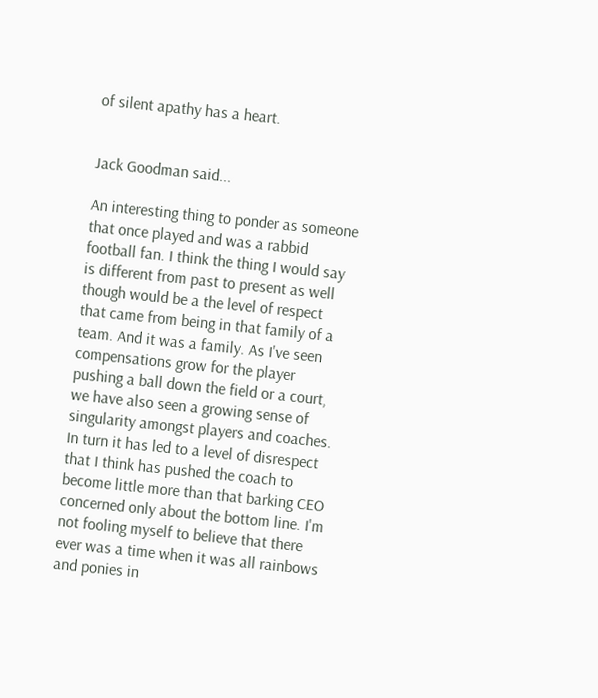of silent apathy has a heart.


Jack Goodman said...

An interesting thing to ponder as someone that once played and was a rabbid football fan. I think the thing I would say is different from past to present as well though would be a the level of respect that came from being in that family of a team. And it was a family. As I've seen compensations grow for the player pushing a ball down the field or a court, we have also seen a growing sense of singularity amongst players and coaches. In turn it has led to a level of disrespect that I think has pushed the coach to become little more than that barking CEO concerned only about the bottom line. I'm not fooling myself to believe that there ever was a time when it was all rainbows and ponies in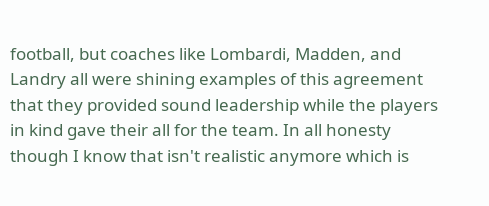football, but coaches like Lombardi, Madden, and Landry all were shining examples of this agreement that they provided sound leadership while the players in kind gave their all for the team. In all honesty though I know that isn't realistic anymore which is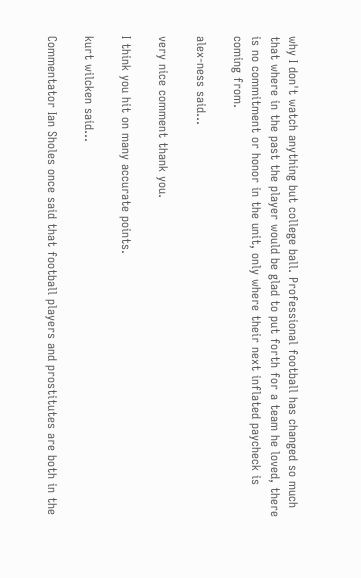why I don't watch anything but college ball. Professional football has changed so much that where in the past the player would be glad to put forth for a team he loved, there is no commitment or honor in the unit, only where their next inflated paycheck is coming from.

alex-ness said...

very nice comment thank you.

I think you hit on many accurate points.

kurt wilcken said...

Commentator Ian Sholes once said that football players and prostitutes are both in the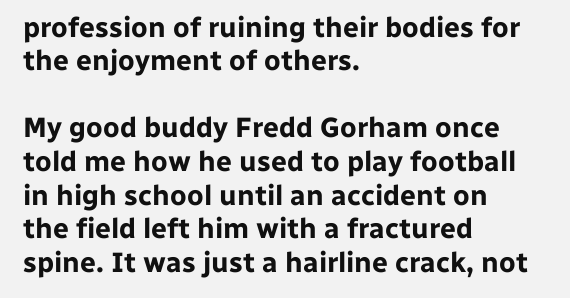profession of ruining their bodies for the enjoyment of others.

My good buddy Fredd Gorham once told me how he used to play football in high school until an accident on the field left him with a fractured spine. It was just a hairline crack, not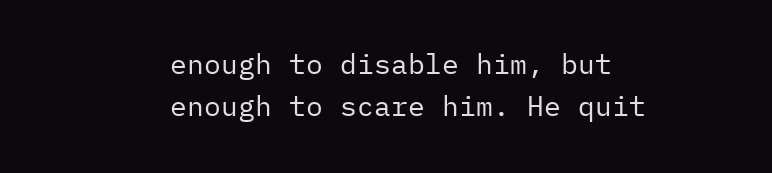enough to disable him, but enough to scare him. He quit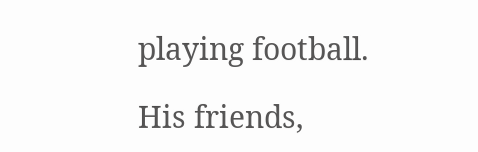playing football.

His friends,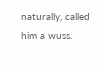naturally, called him a wuss.